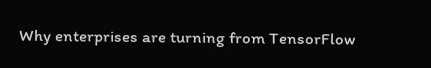Why enterprises are turning from TensorFlow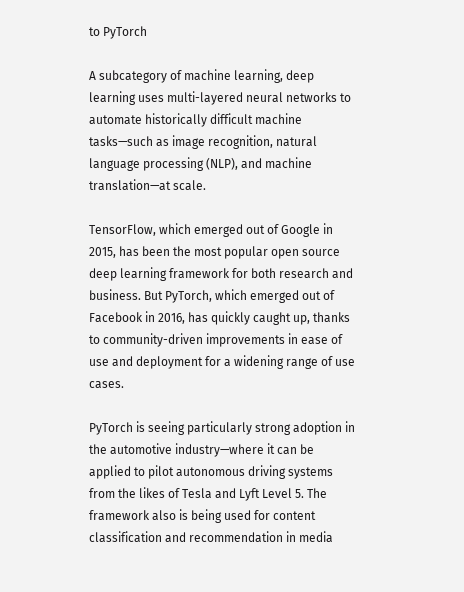to PyTorch

A subcategory of machine learning, deep learning uses multi-layered neural networks to automate historically difficult machine tasks—such as image recognition, natural language processing (NLP), and machine translation—at scale.

TensorFlow, which emerged out of Google in 2015, has been the most popular open source deep learning framework for both research and business. But PyTorch, which emerged out of Facebook in 2016, has quickly caught up, thanks to community-driven improvements in ease of use and deployment for a widening range of use cases.

PyTorch is seeing particularly strong adoption in the automotive industry—where it can be applied to pilot autonomous driving systems from the likes of Tesla and Lyft Level 5. The framework also is being used for content classification and recommendation in media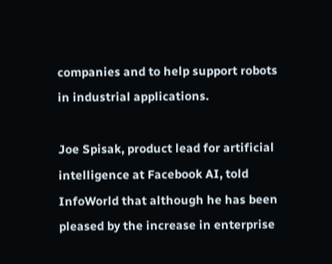companies and to help support robots in industrial applications.

Joe Spisak, product lead for artificial intelligence at Facebook AI, told InfoWorld that although he has been pleased by the increase in enterprise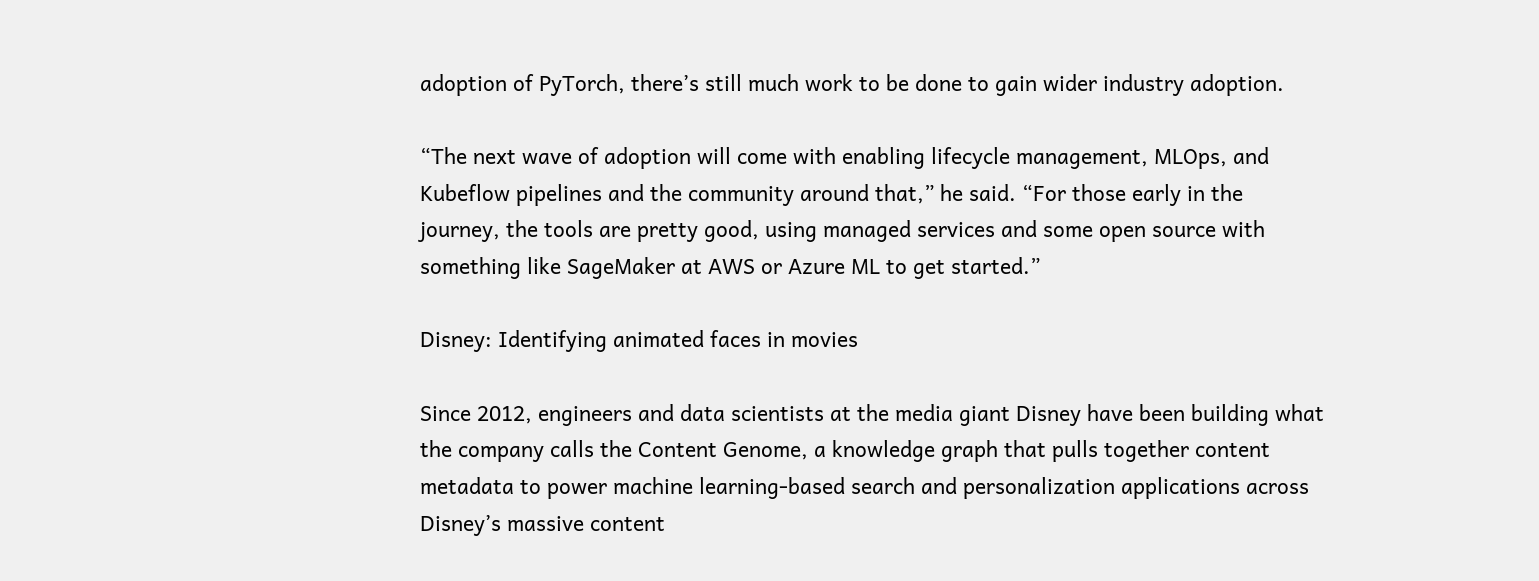adoption of PyTorch, there’s still much work to be done to gain wider industry adoption.

“The next wave of adoption will come with enabling lifecycle management, MLOps, and Kubeflow pipelines and the community around that,” he said. “For those early in the journey, the tools are pretty good, using managed services and some open source with something like SageMaker at AWS or Azure ML to get started.”

Disney: Identifying animated faces in movies

Since 2012, engineers and data scientists at the media giant Disney have been building what the company calls the Content Genome, a knowledge graph that pulls together content metadata to power machine learning-based search and personalization applications across Disney’s massive content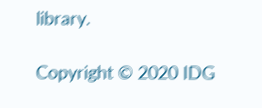library.

Copyright © 2020 IDG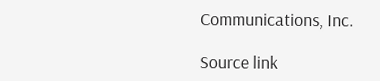Communications, Inc.

Source link